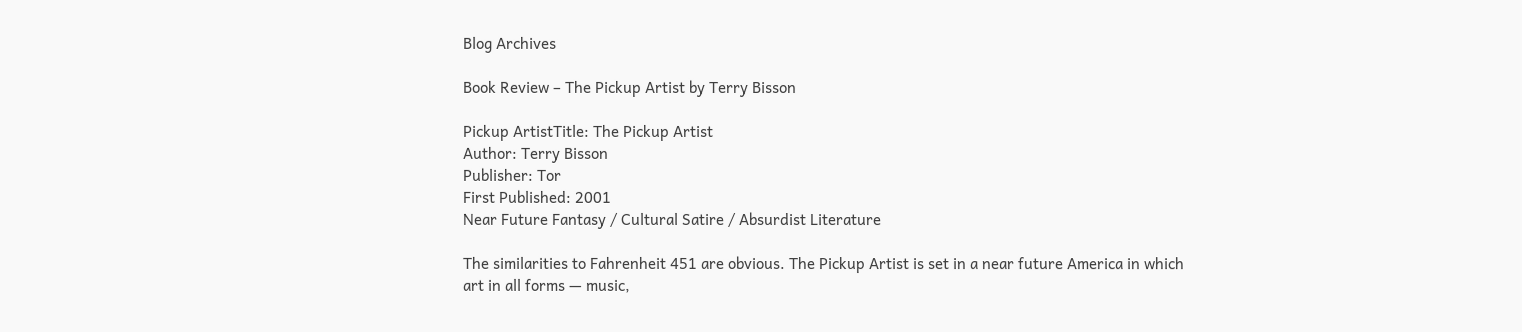Blog Archives

Book Review – The Pickup Artist by Terry Bisson

Pickup ArtistTitle: The Pickup Artist
Author: Terry Bisson
Publisher: Tor
First Published: 2001
Near Future Fantasy / Cultural Satire / Absurdist Literature

The similarities to Fahrenheit 451 are obvious. The Pickup Artist is set in a near future America in which art in all forms — music,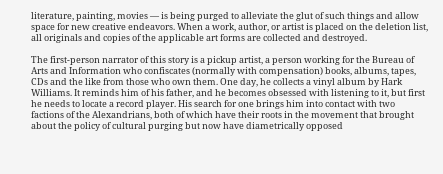literature, painting, movies — is being purged to alleviate the glut of such things and allow space for new creative endeavors. When a work, author, or artist is placed on the deletion list, all originals and copies of the applicable art forms are collected and destroyed.

The first-person narrator of this story is a pickup artist, a person working for the Bureau of Arts and Information who confiscates (normally with compensation) books, albums, tapes, CDs and the like from those who own them. One day, he collects a vinyl album by Hark Williams. It reminds him of his father, and he becomes obsessed with listening to it, but first he needs to locate a record player. His search for one brings him into contact with two factions of the Alexandrians, both of which have their roots in the movement that brought about the policy of cultural purging but now have diametrically opposed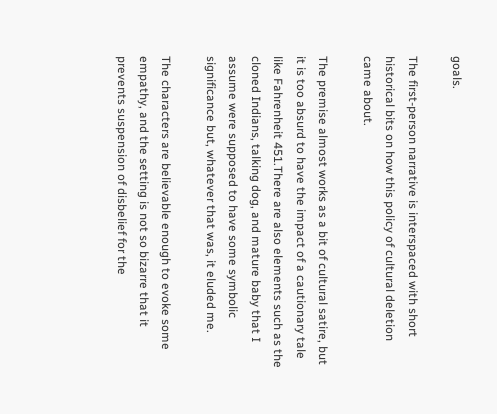goals.

The first-person narrative is interspaced with short historical bits on how this policy of cultural deletion came about.

The premise almost works as a bit of cultural satire, but it is too absurd to have the impact of a cautionary tale like Fahrenheit 451.There are also elements such as the cloned Indians, talking dog, and mature baby that I assume were supposed to have some symbolic significance but, whatever that was, it eluded me.

The characters are believable enough to evoke some empathy, and the setting is not so bizarre that it prevents suspension of disbelief for the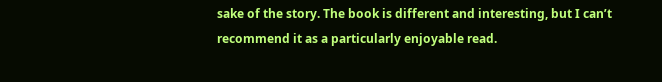sake of the story. The book is different and interesting, but I can’t recommend it as a particularly enjoyable read.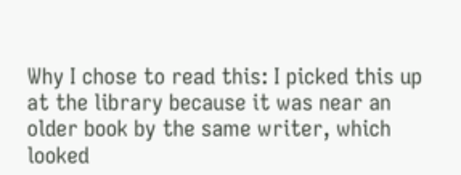Why I chose to read this: I picked this up at the library because it was near an older book by the same writer, which looked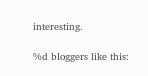interesting.

%d bloggers like this: